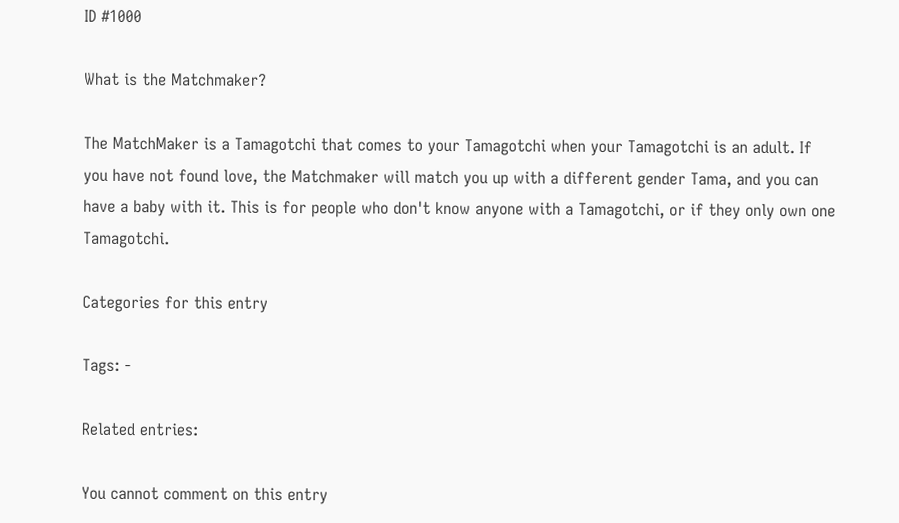ID #1000

What is the Matchmaker?

The MatchMaker is a Tamagotchi that comes to your Tamagotchi when your Tamagotchi is an adult. If you have not found love, the Matchmaker will match you up with a different gender Tama, and you can have a baby with it. This is for people who don't know anyone with a Tamagotchi, or if they only own one Tamagotchi.

Categories for this entry

Tags: -

Related entries:

You cannot comment on this entry